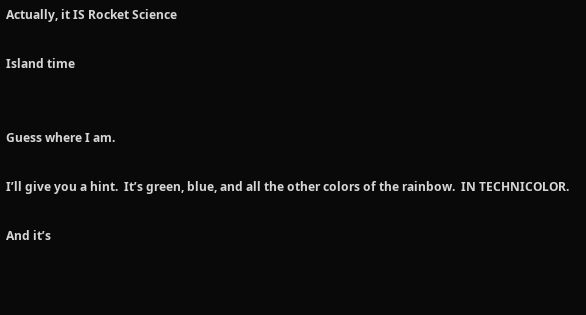Actually, it IS Rocket Science

Island time


Guess where I am.

I’ll give you a hint.  It’s green, blue, and all the other colors of the rainbow.  IN TECHNICOLOR.

And it’s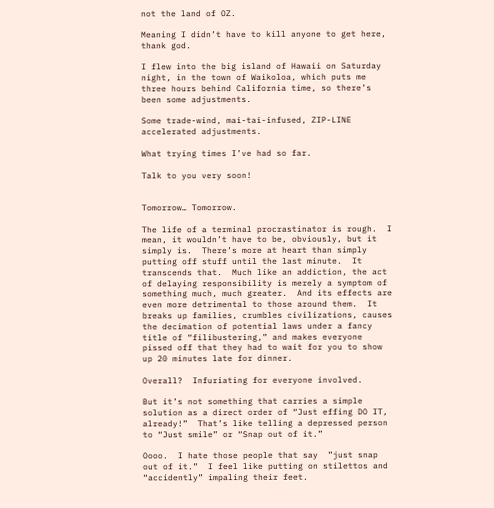not the land of OZ.

Meaning I didn’t have to kill anyone to get here, thank god.

I flew into the big island of Hawaii on Saturday night, in the town of Waikoloa, which puts me three hours behind California time, so there’s been some adjustments.

Some trade-wind, mai-tai-infused, ZIP-LINE accelerated adjustments.

What trying times I’ve had so far.

Talk to you very soon!


Tomorrow… Tomorrow.

The life of a terminal procrastinator is rough.  I mean, it wouldn’t have to be, obviously, but it simply is.  There’s more at heart than simply putting off stuff until the last minute.  It transcends that.  Much like an addiction, the act of delaying responsibility is merely a symptom of something much, much greater.  And its effects are even more detrimental to those around them.  It breaks up families, crumbles civilizations, causes the decimation of potential laws under a fancy title of “filibustering,” and makes everyone pissed off that they had to wait for you to show up 20 minutes late for dinner.

Overall?  Infuriating for everyone involved.

But it’s not something that carries a simple solution as a direct order of “Just effing DO IT, already!”  That’s like telling a depressed person to “Just smile” or “Snap out of it.”

Oooo.  I hate those people that say  ”just snap out of it.”  I feel like putting on stilettos and “accidently” impaling their feet.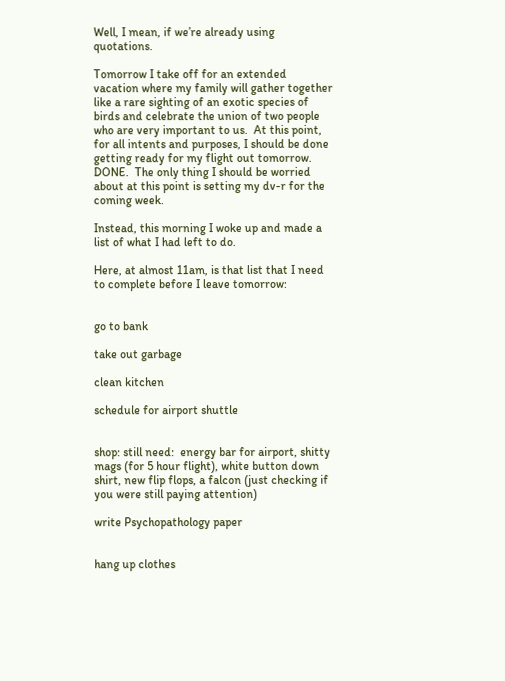Well, I mean, if we’re already using quotations.

Tomorrow I take off for an extended vacation where my family will gather together like a rare sighting of an exotic species of birds and celebrate the union of two people who are very important to us.  At this point, for all intents and purposes, I should be done getting ready for my flight out tomorrow.  DONE.  The only thing I should be worried about at this point is setting my dv-r for the coming week.

Instead, this morning I woke up and made a list of what I had left to do.

Here, at almost 11am, is that list that I need to complete before I leave tomorrow:


go to bank

take out garbage

clean kitchen

schedule for airport shuttle


shop: still need:  energy bar for airport, shitty mags (for 5 hour flight), white button down shirt, new flip flops, a falcon (just checking if you were still paying attention)

write Psychopathology paper


hang up clothes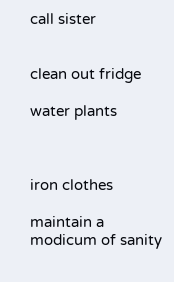call sister


clean out fridge

water plants



iron clothes

maintain a modicum of sanity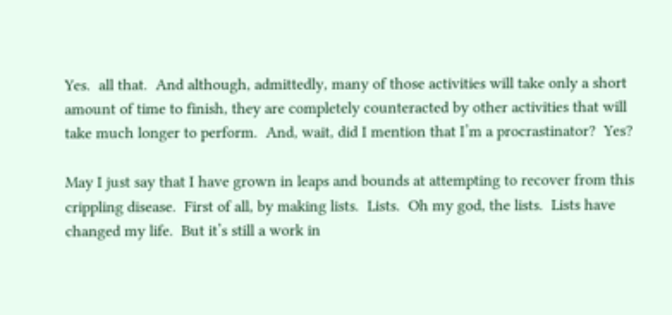Yes.  all that.  And although, admittedly, many of those activities will take only a short amount of time to finish, they are completely counteracted by other activities that will take much longer to perform.  And, wait, did I mention that I’m a procrastinator?  Yes?

May I just say that I have grown in leaps and bounds at attempting to recover from this crippling disease.  First of all, by making lists.  Lists.  Oh my god, the lists.  Lists have changed my life.  But it’s still a work in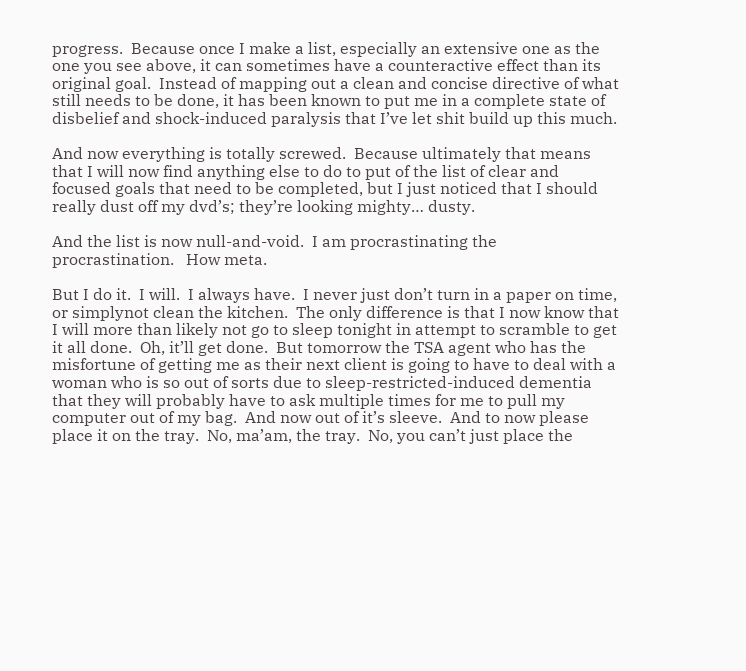progress.  Because once I make a list, especially an extensive one as the one you see above, it can sometimes have a counteractive effect than its original goal.  Instead of mapping out a clean and concise directive of what still needs to be done, it has been known to put me in a complete state of disbelief and shock-induced paralysis that I’ve let shit build up this much.

And now everything is totally screwed.  Because ultimately that means that I will now find anything else to do to put of the list of clear and focused goals that need to be completed, but I just noticed that I should really dust off my dvd’s; they’re looking mighty… dusty.

And the list is now null-and-void.  I am procrastinating the procrastination.   How meta.

But I do it.  I will.  I always have.  I never just don’t turn in a paper on time, or simplynot clean the kitchen.  The only difference is that I now know that I will more than likely not go to sleep tonight in attempt to scramble to get it all done.  Oh, it’ll get done.  But tomorrow the TSA agent who has the misfortune of getting me as their next client is going to have to deal with a woman who is so out of sorts due to sleep-restricted-induced dementia that they will probably have to ask multiple times for me to pull my computer out of my bag.  And now out of it’s sleeve.  And to now please place it on the tray.  No, ma’am, the tray.  No, you can’t just place the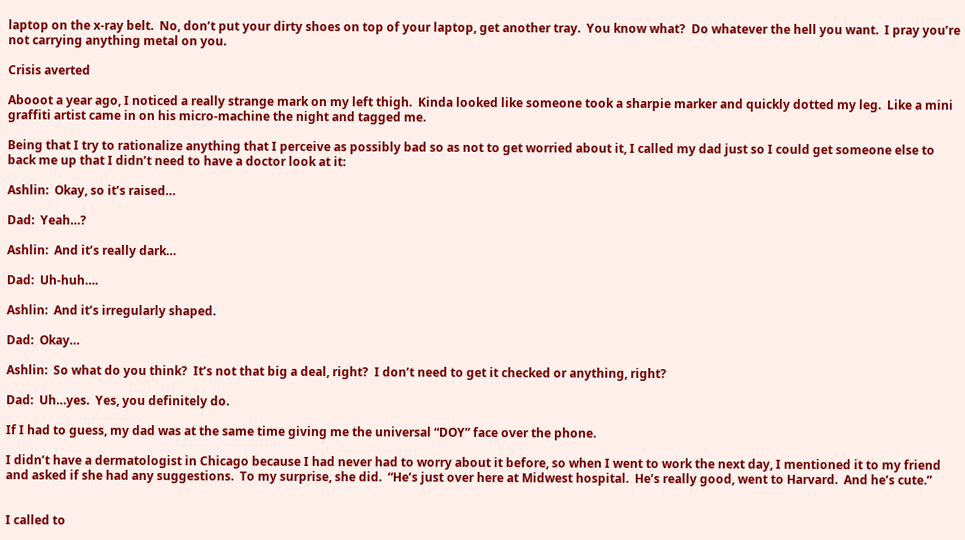laptop on the x-ray belt.  No, don’t put your dirty shoes on top of your laptop, get another tray.  You know what?  Do whatever the hell you want.  I pray you’re not carrying anything metal on you.

Crisis averted

Abooot a year ago, I noticed a really strange mark on my left thigh.  Kinda looked like someone took a sharpie marker and quickly dotted my leg.  Like a mini graffiti artist came in on his micro-machine the night and tagged me.

Being that I try to rationalize anything that I perceive as possibly bad so as not to get worried about it, I called my dad just so I could get someone else to back me up that I didn’t need to have a doctor look at it:

Ashlin:  Okay, so it’s raised…

Dad:  Yeah…?

Ashlin:  And it’s really dark…

Dad:  Uh-huh….

Ashlin:  And it’s irregularly shaped.

Dad:  Okay…

Ashlin:  So what do you think?  It’s not that big a deal, right?  I don’t need to get it checked or anything, right?

Dad:  Uh…yes.  Yes, you definitely do.

If I had to guess, my dad was at the same time giving me the universal “DOY” face over the phone.

I didn’t have a dermatologist in Chicago because I had never had to worry about it before, so when I went to work the next day, I mentioned it to my friend and asked if she had any suggestions.  To my surprise, she did.  “He’s just over here at Midwest hospital.  He’s really good, went to Harvard.  And he’s cute.”


I called to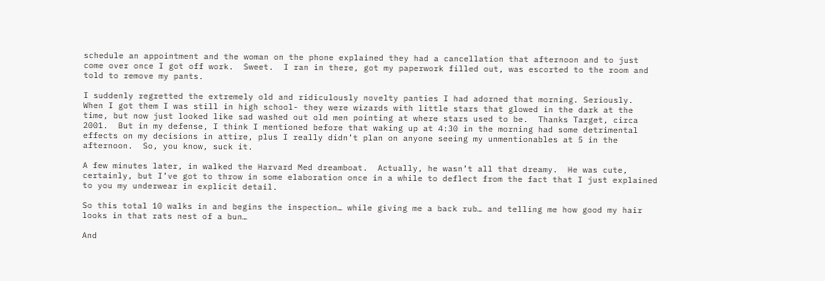schedule an appointment and the woman on the phone explained they had a cancellation that afternoon and to just come over once I got off work.  Sweet.  I ran in there, got my paperwork filled out, was escorted to the room and told to remove my pants.

I suddenly regretted the extremely old and ridiculously novelty panties I had adorned that morning. Seriously.  When I got them I was still in high school- they were wizards with little stars that glowed in the dark at the time, but now just looked like sad washed out old men pointing at where stars used to be.  Thanks Target, circa 2001.  But in my defense, I think I mentioned before that waking up at 4:30 in the morning had some detrimental effects on my decisions in attire, plus I really didn’t plan on anyone seeing my unmentionables at 5 in the afternoon.  So, you know, suck it.

A few minutes later, in walked the Harvard Med dreamboat.  Actually, he wasn’t all that dreamy.  He was cute, certainly, but I’ve got to throw in some elaboration once in a while to deflect from the fact that I just explained to you my underwear in explicit detail.

So this total 10 walks in and begins the inspection… while giving me a back rub… and telling me how good my hair looks in that rats nest of a bun…

And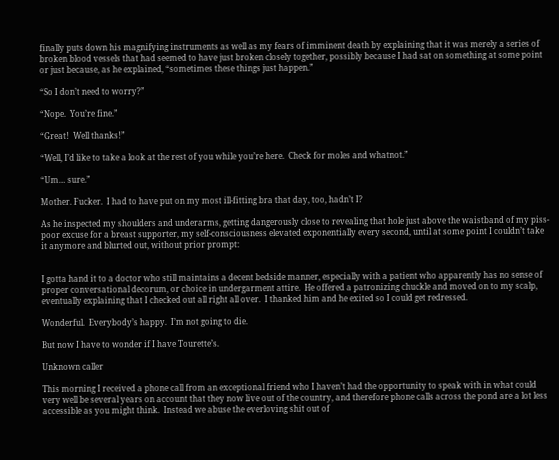finally puts down his magnifying instruments as well as my fears of imminent death by explaining that it was merely a series of broken blood vessels that had seemed to have just broken closely together, possibly because I had sat on something at some point or just because, as he explained, “sometimes these things just happen.”

“So I don’t need to worry?”

“Nope.  You’re fine.”

“Great!  Well thanks!”

“Well, I’d like to take a look at the rest of you while you’re here.  Check for moles and whatnot.”

“Um… sure.”

Mother. Fucker.  I had to have put on my most ill-fitting bra that day, too, hadn’t I?

As he inspected my shoulders and underarms, getting dangerously close to revealing that hole just above the waistband of my piss-poor excuse for a breast supporter, my self-consciousness elevated exponentially every second, until at some point I couldn’t take it anymore and blurted out, without prior prompt:


I gotta hand it to a doctor who still maintains a decent bedside manner, especially with a patient who apparently has no sense of proper conversational decorum, or choice in undergarment attire.  He offered a patronizing chuckle and moved on to my scalp, eventually explaining that I checked out all right all over.  I thanked him and he exited so I could get redressed.

Wonderful.  Everybody’s happy.  I’m not going to die.

But now I have to wonder if I have Tourette’s.

Unknown caller

This morning I received a phone call from an exceptional friend who I haven’t had the opportunity to speak with in what could very well be several years on account that they now live out of the country, and therefore phone calls across the pond are a lot less accessible as you might think.  Instead we abuse the everloving shit out of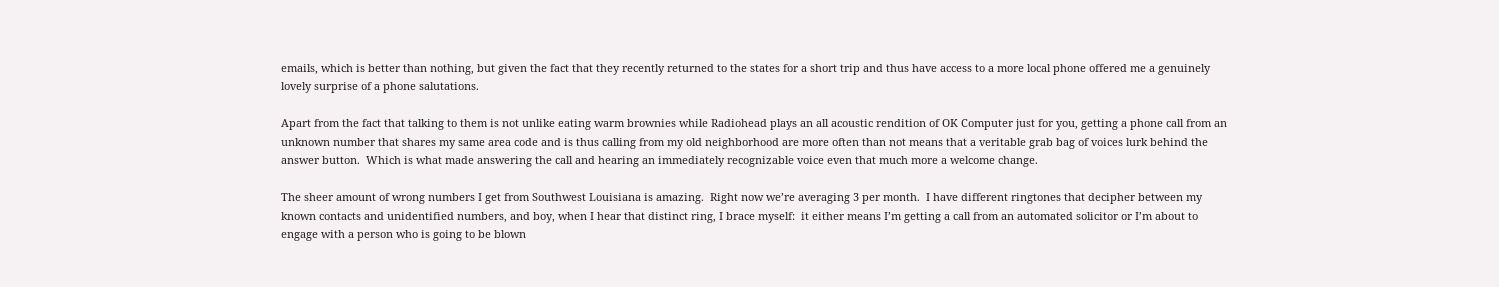emails, which is better than nothing, but given the fact that they recently returned to the states for a short trip and thus have access to a more local phone offered me a genuinely lovely surprise of a phone salutations.

Apart from the fact that talking to them is not unlike eating warm brownies while Radiohead plays an all acoustic rendition of OK Computer just for you, getting a phone call from an unknown number that shares my same area code and is thus calling from my old neighborhood are more often than not means that a veritable grab bag of voices lurk behind the answer button.  Which is what made answering the call and hearing an immediately recognizable voice even that much more a welcome change.

The sheer amount of wrong numbers I get from Southwest Louisiana is amazing.  Right now we’re averaging 3 per month.  I have different ringtones that decipher between my known contacts and unidentified numbers, and boy, when I hear that distinct ring, I brace myself:  it either means I’m getting a call from an automated solicitor or I’m about to engage with a person who is going to be blown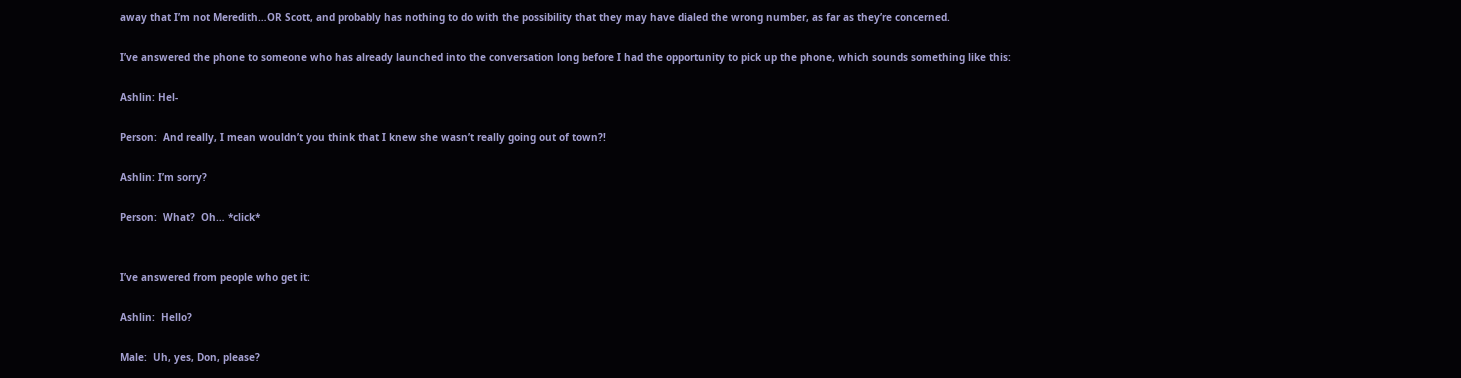away that I’m not Meredith…OR Scott, and probably has nothing to do with the possibility that they may have dialed the wrong number, as far as they’re concerned.

I’ve answered the phone to someone who has already launched into the conversation long before I had the opportunity to pick up the phone, which sounds something like this:

Ashlin: Hel-

Person:  And really, I mean wouldn’t you think that I knew she wasn’t really going out of town?!

Ashlin: I’m sorry?

Person:  What?  Oh… *click*


I’ve answered from people who get it:

Ashlin:  Hello?

Male:  Uh, yes, Don, please?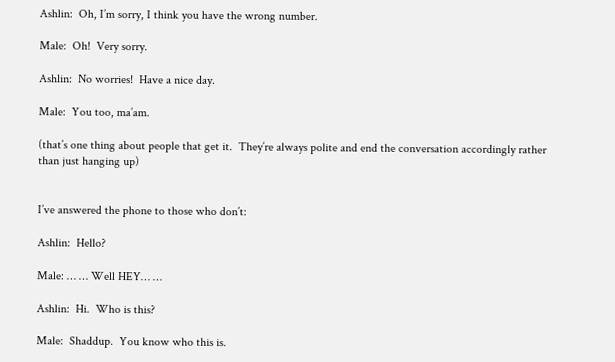Ashlin:  Oh, I’m sorry, I think you have the wrong number.

Male:  Oh!  Very sorry.

Ashlin:  No worries!  Have a nice day.

Male:  You too, ma’am.

(that’s one thing about people that get it.  They’re always polite and end the conversation accordingly rather than just hanging up)


I’ve answered the phone to those who don’t:

Ashlin:  Hello?

Male: … … Well HEY… …

Ashlin:  Hi.  Who is this?

Male:  Shaddup.  You know who this is.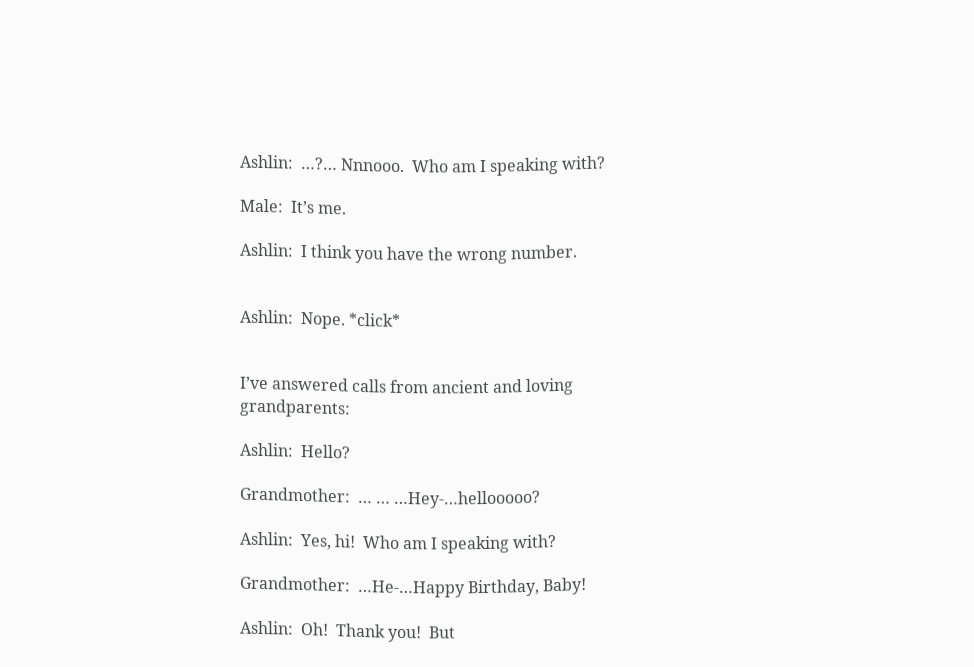Ashlin:  …?… Nnnooo.  Who am I speaking with?

Male:  It’s me.

Ashlin:  I think you have the wrong number.


Ashlin:  Nope. *click*


I’ve answered calls from ancient and loving grandparents:

Ashlin:  Hello?

Grandmother:  … … …Hey-…hellooooo?

Ashlin:  Yes, hi!  Who am I speaking with?

Grandmother:  …He-…Happy Birthday, Baby!

Ashlin:  Oh!  Thank you!  But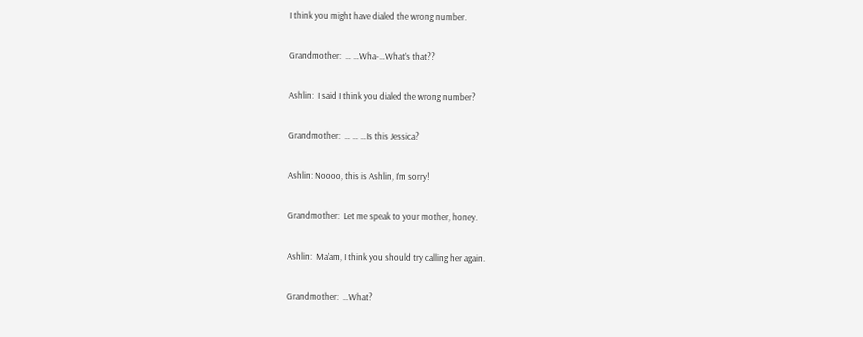I think you might have dialed the wrong number.

Grandmother:  … …Wha-…What’s that??

Ashlin:  I said I think you dialed the wrong number?

Grandmother:  … … …Is this Jessica?

Ashlin: Noooo, this is Ashlin, I’m sorry!

Grandmother:  Let me speak to your mother, honey.

Ashlin:  Ma’am, I think you should try calling her again.

Grandmother:  …What?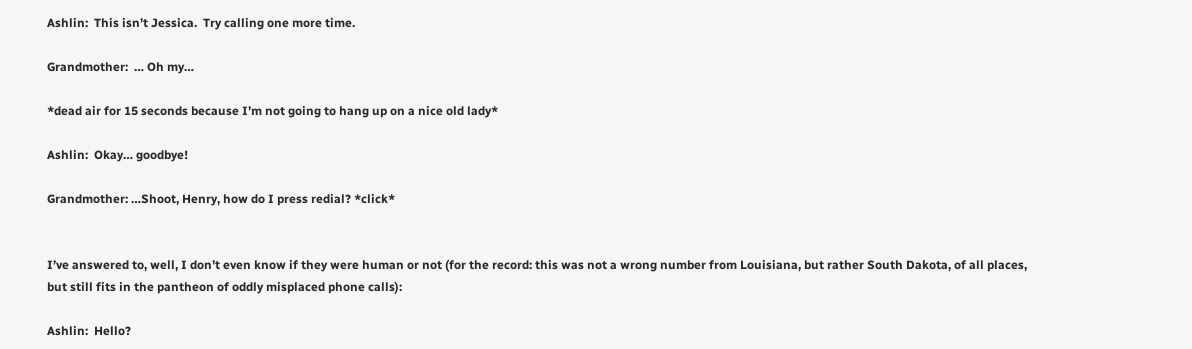Ashlin:  This isn’t Jessica.  Try calling one more time.

Grandmother:  … Oh my…

*dead air for 15 seconds because I’m not going to hang up on a nice old lady*

Ashlin:  Okay… goodbye!

Grandmother: …Shoot, Henry, how do I press redial? *click*


I’ve answered to, well, I don’t even know if they were human or not (for the record: this was not a wrong number from Louisiana, but rather South Dakota, of all places, but still fits in the pantheon of oddly misplaced phone calls):

Ashlin:  Hello?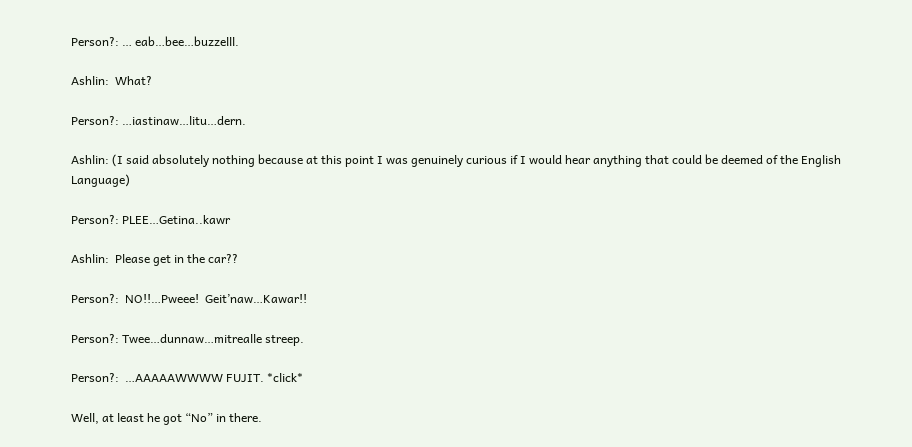Person?: … eab…bee…buzzelll.

Ashlin:  What?

Person?: …iastinaw…litu…dern.

Ashlin: (I said absolutely nothing because at this point I was genuinely curious if I would hear anything that could be deemed of the English Language)

Person?: PLEE…Getina..kawr

Ashlin:  Please get in the car??

Person?:  NO!!…Pweee!  Geit’naw…Kawar!!

Person?: Twee…dunnaw…mitrealle streep.

Person?:  …AAAAAWWWW FUJIT. *click*

Well, at least he got “No” in there.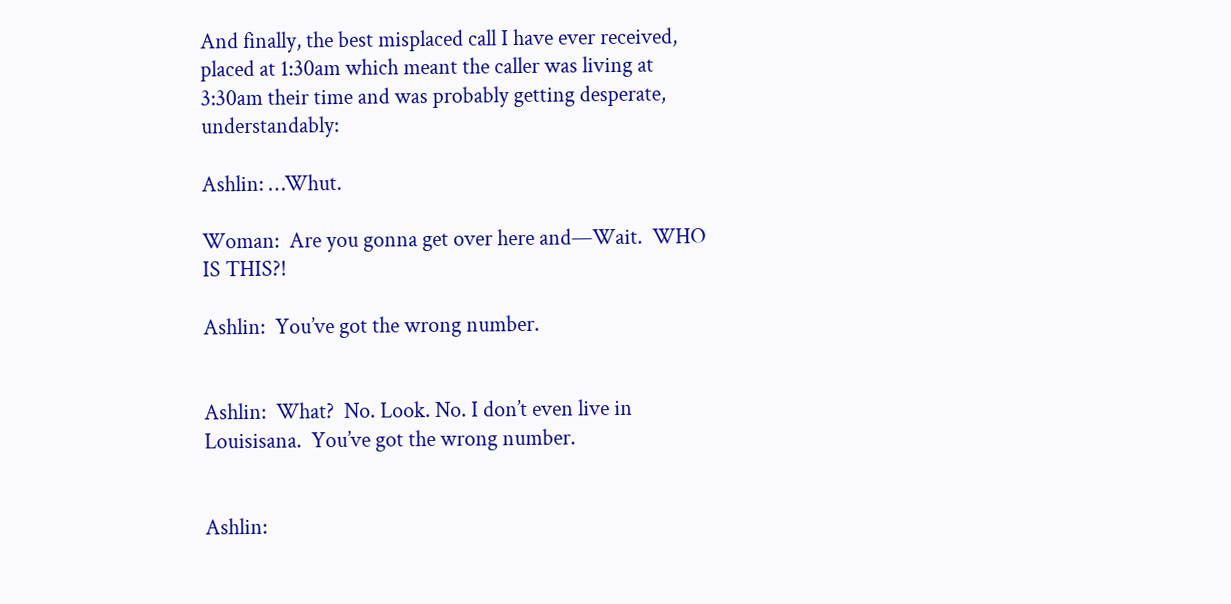And finally, the best misplaced call I have ever received, placed at 1:30am which meant the caller was living at 3:30am their time and was probably getting desperate, understandably:

Ashlin: …Whut.

Woman:  Are you gonna get over here and—Wait.  WHO IS THIS?!

Ashlin:  You’ve got the wrong number.


Ashlin:  What?  No. Look. No. I don’t even live in Louisisana.  You’ve got the wrong number.


Ashlin: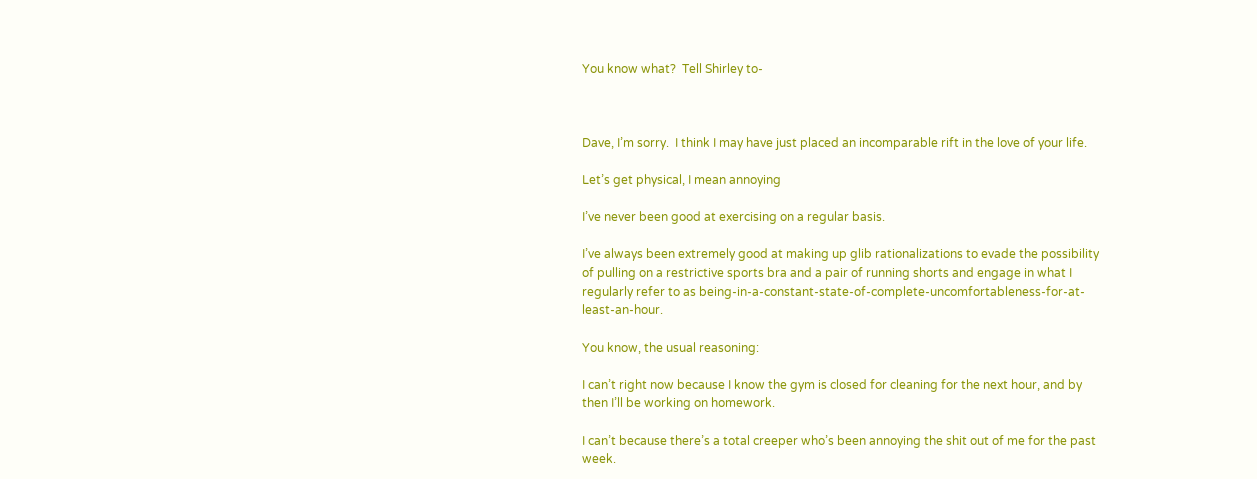You know what?  Tell Shirley to-



Dave, I’m sorry.  I think I may have just placed an incomparable rift in the love of your life.

Let’s get physical, I mean annoying

I’ve never been good at exercising on a regular basis.

I’ve always been extremely good at making up glib rationalizations to evade the possibility of pulling on a restrictive sports bra and a pair of running shorts and engage in what I regularly refer to as being-in-a-constant-state-of-complete-uncomfortableness-for-at-least-an-hour.

You know, the usual reasoning:

I can’t right now because I know the gym is closed for cleaning for the next hour, and by then I’ll be working on homework.

I can’t because there’s a total creeper who’s been annoying the shit out of me for the past week.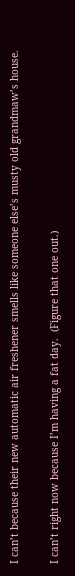I can’t because their new automatic air freshener smells like someone else’s musty old grandmaw’s house.

I can’t right now because I’m having a fat day.  (Figure that one out.)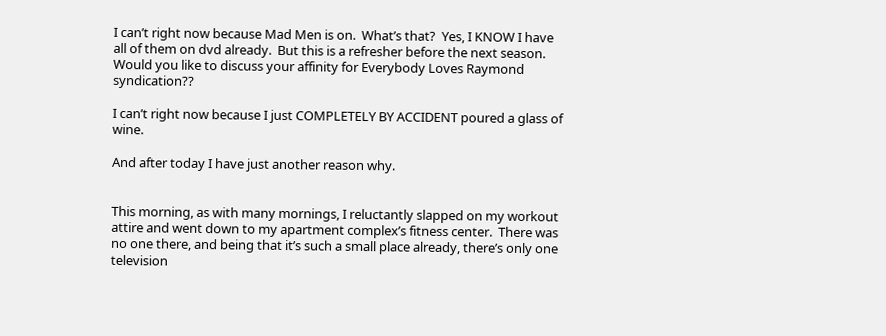I can’t right now because Mad Men is on.  What’s that?  Yes, I KNOW I have all of them on dvd already.  But this is a refresher before the next season.  Would you like to discuss your affinity for Everybody Loves Raymond syndication??

I can’t right now because I just COMPLETELY BY ACCIDENT poured a glass of wine.

And after today I have just another reason why.


This morning, as with many mornings, I reluctantly slapped on my workout attire and went down to my apartment complex’s fitness center.  There was no one there, and being that it’s such a small place already, there’s only one television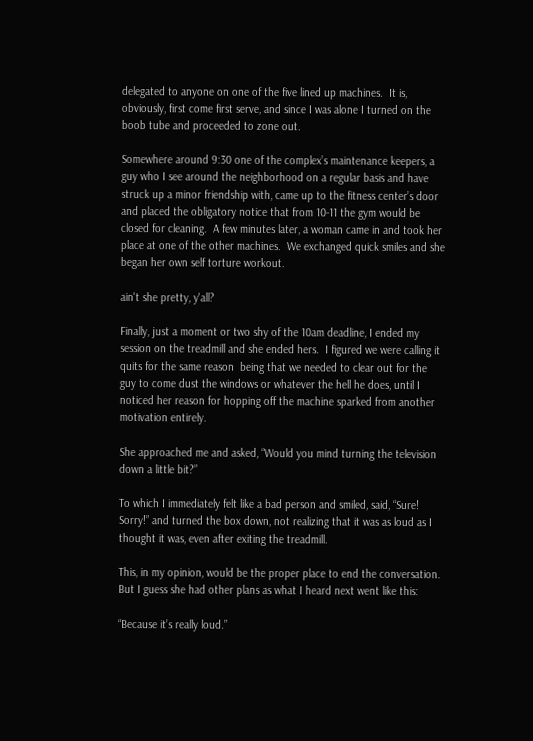delegated to anyone on one of the five lined up machines.  It is, obviously, first come first serve, and since I was alone I turned on the boob tube and proceeded to zone out.

Somewhere around 9:30 one of the complex’s maintenance keepers, a guy who I see around the neighborhood on a regular basis and have struck up a minor friendship with, came up to the fitness center’s door and placed the obligatory notice that from 10-11 the gym would be closed for cleaning.  A few minutes later, a woman came in and took her place at one of the other machines.  We exchanged quick smiles and she began her own self torture workout.

ain't she pretty, y'all?

Finally, just a moment or two shy of the 10am deadline, I ended my session on the treadmill and she ended hers.  I figured we were calling it quits for the same reason  being that we needed to clear out for the guy to come dust the windows or whatever the hell he does, until I noticed her reason for hopping off the machine sparked from another motivation entirely.

She approached me and asked, “Would you mind turning the television down a little bit?”

To which I immediately felt like a bad person and smiled, said, “Sure!  Sorry!” and turned the box down, not realizing that it was as loud as I thought it was, even after exiting the treadmill.

This, in my opinion, would be the proper place to end the conversation.  But I guess she had other plans as what I heard next went like this:

“Because it’s really loud.”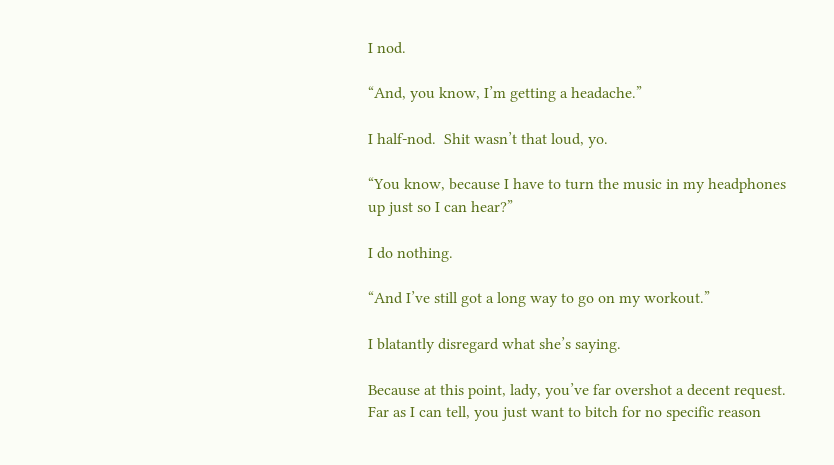I nod.

“And, you know, I’m getting a headache.”

I half-nod.  Shit wasn’t that loud, yo.

“You know, because I have to turn the music in my headphones up just so I can hear?”

I do nothing.

“And I’ve still got a long way to go on my workout.”

I blatantly disregard what she’s saying.

Because at this point, lady, you’ve far overshot a decent request.  Far as I can tell, you just want to bitch for no specific reason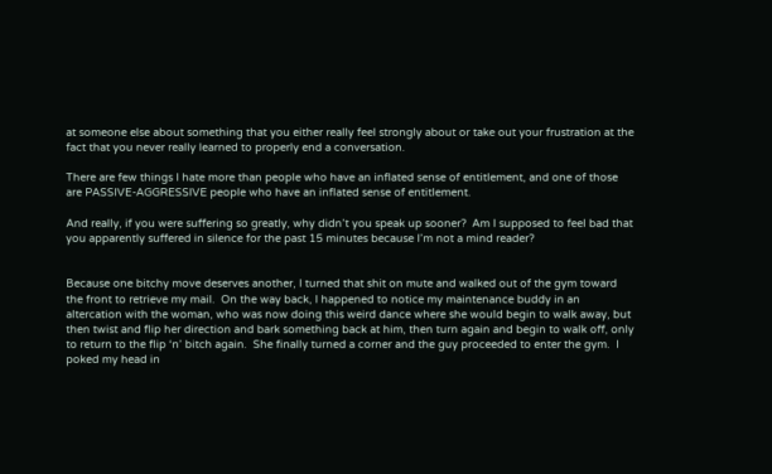at someone else about something that you either really feel strongly about or take out your frustration at the fact that you never really learned to properly end a conversation.

There are few things I hate more than people who have an inflated sense of entitlement, and one of those are PASSIVE-AGGRESSIVE people who have an inflated sense of entitlement.

And really, if you were suffering so greatly, why didn’t you speak up sooner?  Am I supposed to feel bad that you apparently suffered in silence for the past 15 minutes because I’m not a mind reader?


Because one bitchy move deserves another, I turned that shit on mute and walked out of the gym toward the front to retrieve my mail.  On the way back, I happened to notice my maintenance buddy in an altercation with the woman, who was now doing this weird dance where she would begin to walk away, but then twist and flip her direction and bark something back at him, then turn again and begin to walk off, only to return to the flip ‘n’ bitch again.  She finally turned a corner and the guy proceeded to enter the gym.  I poked my head in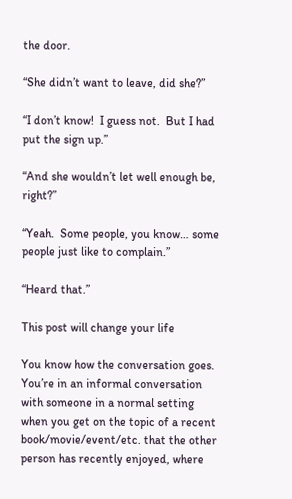the door.

“She didn’t want to leave, did she?”

“I don’t know!  I guess not.  But I had put the sign up.”

“And she wouldn’t let well enough be, right?”

“Yeah.  Some people, you know… some people just like to complain.”

“Heard that.”

This post will change your life

You know how the conversation goes.  You’re in an informal conversation with someone in a normal setting when you get on the topic of a recent book/movie/event/etc. that the other person has recently enjoyed, where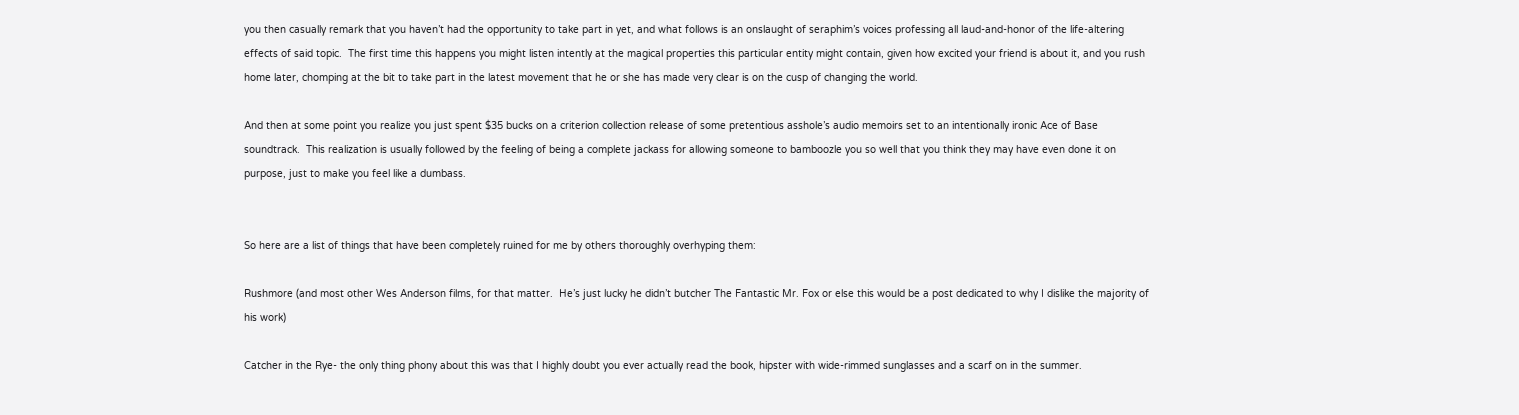you then casually remark that you haven’t had the opportunity to take part in yet, and what follows is an onslaught of seraphim’s voices professing all laud-and-honor of the life-altering effects of said topic.  The first time this happens you might listen intently at the magical properties this particular entity might contain, given how excited your friend is about it, and you rush home later, chomping at the bit to take part in the latest movement that he or she has made very clear is on the cusp of changing the world.

And then at some point you realize you just spent $35 bucks on a criterion collection release of some pretentious asshole’s audio memoirs set to an intentionally ironic Ace of Base soundtrack.  This realization is usually followed by the feeling of being a complete jackass for allowing someone to bamboozle you so well that you think they may have even done it on purpose, just to make you feel like a dumbass.


So here are a list of things that have been completely ruined for me by others thoroughly overhyping them:

Rushmore (and most other Wes Anderson films, for that matter.  He’s just lucky he didn’t butcher The Fantastic Mr. Fox or else this would be a post dedicated to why I dislike the majority of his work)

Catcher in the Rye- the only thing phony about this was that I highly doubt you ever actually read the book, hipster with wide-rimmed sunglasses and a scarf on in the summer.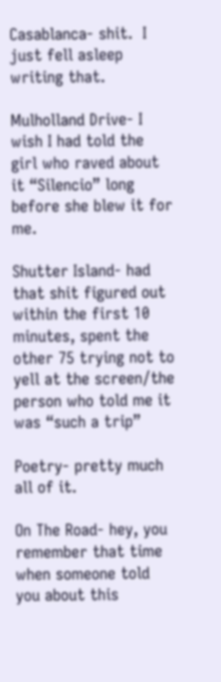Casablanca- shit.  I just fell asleep writing that.

Mulholland Drive- I wish I had told the girl who raved about it “Silencio” long before she blew it for me.

Shutter Island- had that shit figured out within the first 10 minutes, spent the other 75 trying not to yell at the screen/the person who told me it was “such a trip”

Poetry- pretty much all of it.

On The Road- hey, you remember that time when someone told you about this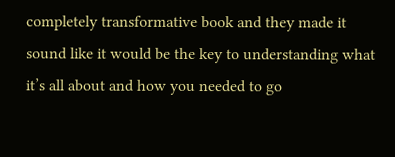completely transformative book and they made it sound like it would be the key to understanding what it’s all about and how you needed to go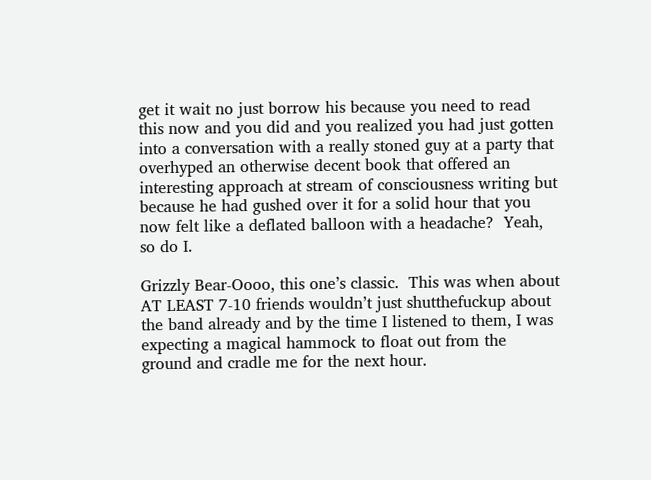get it wait no just borrow his because you need to read this now and you did and you realized you had just gotten into a conversation with a really stoned guy at a party that overhyped an otherwise decent book that offered an interesting approach at stream of consciousness writing but because he had gushed over it for a solid hour that you now felt like a deflated balloon with a headache?  Yeah, so do I.

Grizzly Bear-Oooo, this one’s classic.  This was when about AT LEAST 7-10 friends wouldn’t just shutthefuckup about the band already and by the time I listened to them, I was expecting a magical hammock to float out from the ground and cradle me for the next hour.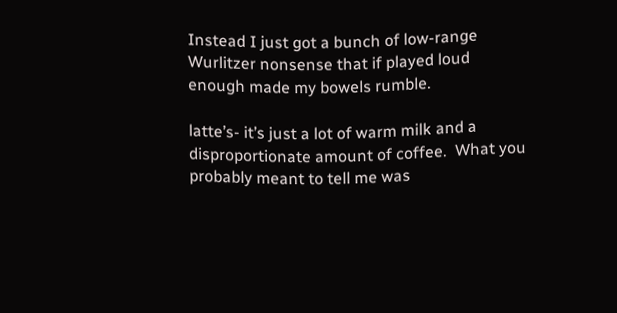Instead I just got a bunch of low-range Wurlitzer nonsense that if played loud enough made my bowels rumble.

latte’s- it’s just a lot of warm milk and a disproportionate amount of coffee.  What you probably meant to tell me was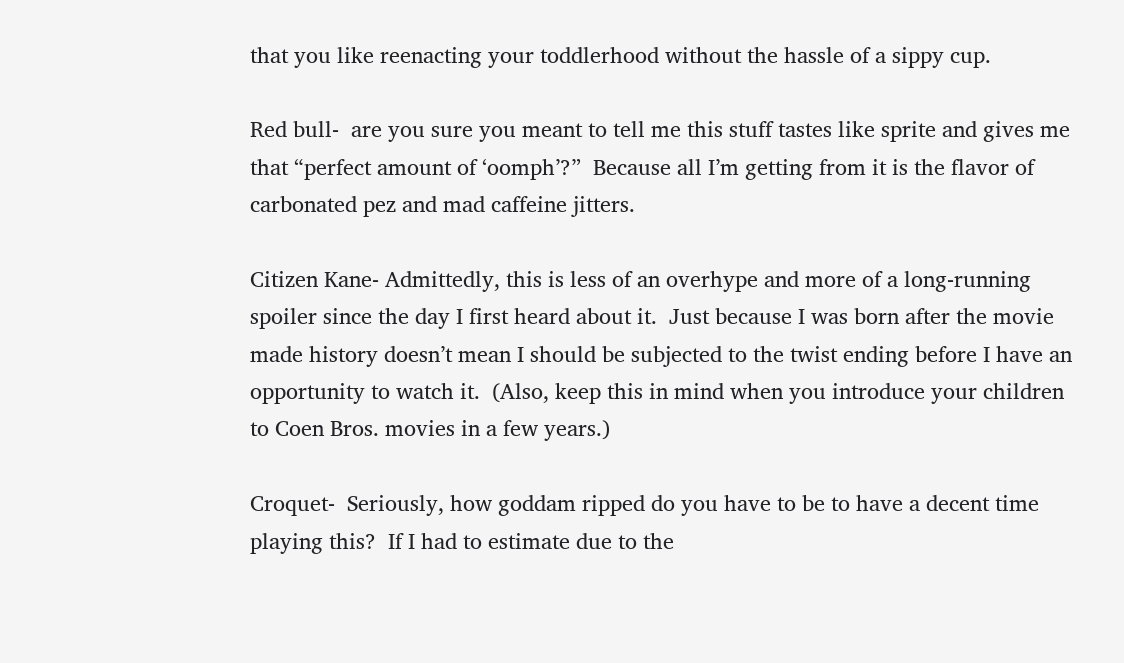that you like reenacting your toddlerhood without the hassle of a sippy cup.

Red bull-  are you sure you meant to tell me this stuff tastes like sprite and gives me that “perfect amount of ‘oomph’?”  Because all I’m getting from it is the flavor of carbonated pez and mad caffeine jitters.

Citizen Kane- Admittedly, this is less of an overhype and more of a long-running spoiler since the day I first heard about it.  Just because I was born after the movie made history doesn’t mean I should be subjected to the twist ending before I have an opportunity to watch it.  (Also, keep this in mind when you introduce your children to Coen Bros. movies in a few years.)

Croquet-  Seriously, how goddam ripped do you have to be to have a decent time playing this?  If I had to estimate due to the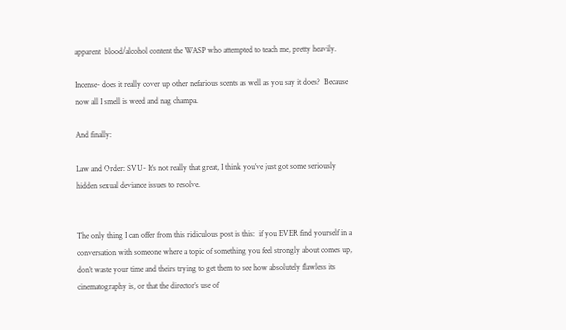apparent  blood/alcohol content the WASP who attempted to teach me, pretty heavily.

Incense- does it really cover up other nefarious scents as well as you say it does?  Because now all I smell is weed and nag champa.

And finally:

Law and Order: SVU- It’s not really that great, I think you’ve just got some seriously hidden sexual deviance issues to resolve.


The only thing I can offer from this ridiculous post is this:  if you EVER find yourself in a conversation with someone where a topic of something you feel strongly about comes up, don’t waste your time and theirs trying to get them to see how absolutely flawless its cinematography is, or that the director’s use of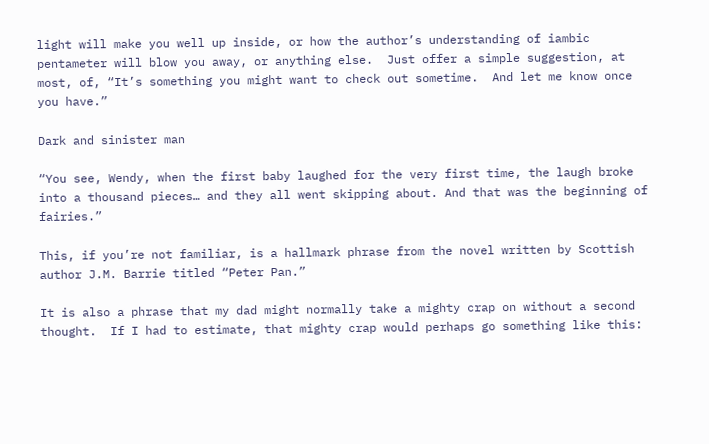light will make you well up inside, or how the author’s understanding of iambic pentameter will blow you away, or anything else.  Just offer a simple suggestion, at most, of, “It’s something you might want to check out sometime.  And let me know once you have.”

Dark and sinister man

“You see, Wendy, when the first baby laughed for the very first time, the laugh broke into a thousand pieces… and they all went skipping about. And that was the beginning of fairies.”

This, if you’re not familiar, is a hallmark phrase from the novel written by Scottish author J.M. Barrie titled “Peter Pan.”

It is also a phrase that my dad might normally take a mighty crap on without a second thought.  If I had to estimate, that mighty crap would perhaps go something like this: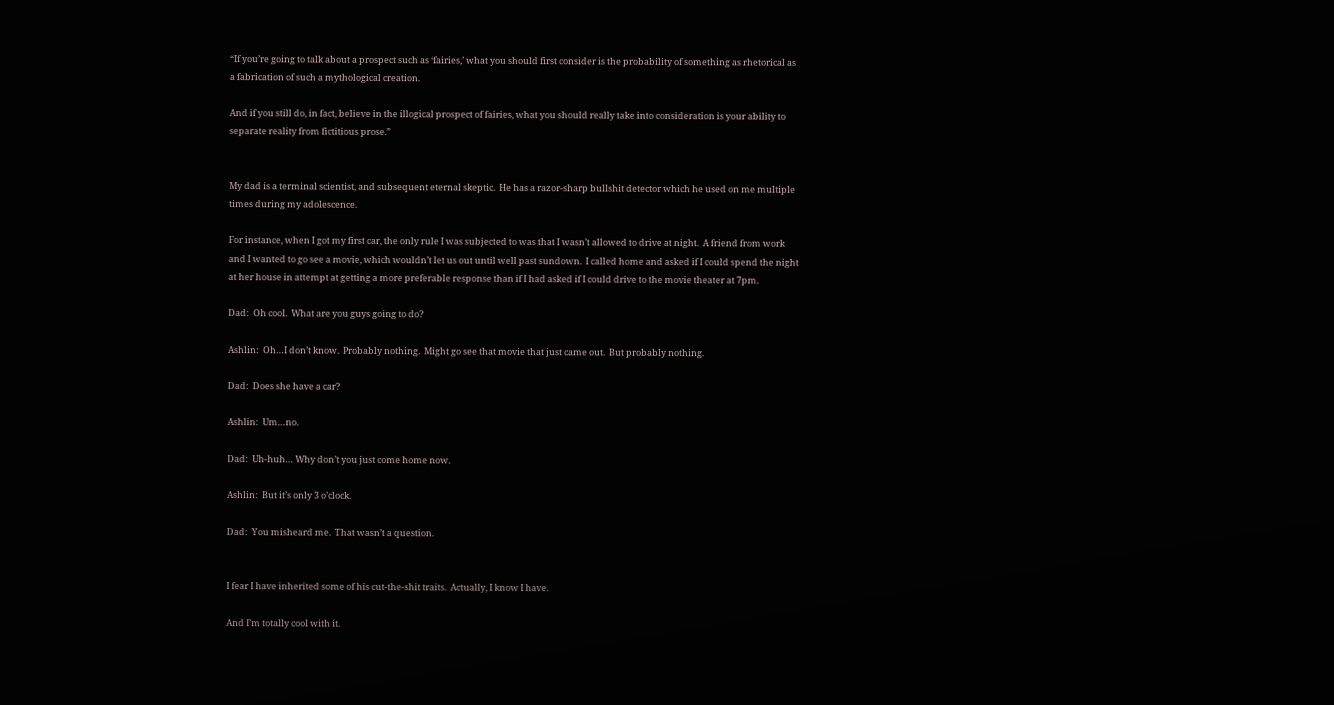“If you’re going to talk about a prospect such as ‘fairies,’ what you should first consider is the probability of something as rhetorical as a fabrication of such a mythological creation.

And if you still do, in fact, believe in the illogical prospect of fairies, what you should really take into consideration is your ability to separate reality from fictitious prose.”


My dad is a terminal scientist, and subsequent eternal skeptic.  He has a razor-sharp bullshit detector which he used on me multiple times during my adolescence.

For instance, when I got my first car, the only rule I was subjected to was that I wasn’t allowed to drive at night.  A friend from work and I wanted to go see a movie, which wouldn’t let us out until well past sundown.  I called home and asked if I could spend the night at her house in attempt at getting a more preferable response than if I had asked if I could drive to the movie theater at 7pm.

Dad:  Oh cool.  What are you guys going to do?

Ashlin:  Oh…I don’t know.  Probably nothing.  Might go see that movie that just came out.  But probably nothing.

Dad:  Does she have a car?

Ashlin:  Um…no.

Dad:  Uh-huh… Why don’t you just come home now.

Ashlin:  But it’s only 3 o’clock.

Dad:  You misheard me.  That wasn’t a question.


I fear I have inherited some of his cut-the-shit traits.  Actually, I know I have.

And I’m totally cool with it.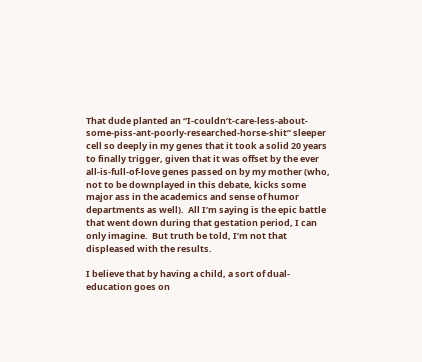That dude planted an “I-couldn’t-care-less-about-some-piss-ant-poorly-researched-horse-shit” sleeper cell so deeply in my genes that it took a solid 20 years to finally trigger, given that it was offset by the ever all-is-full-of-love genes passed on by my mother (who, not to be downplayed in this debate, kicks some major ass in the academics and sense of humor departments as well).  All I’m saying is the epic battle that went down during that gestation period, I can only imagine.  But truth be told, I’m not that displeased with the results.

I believe that by having a child, a sort of dual-education goes on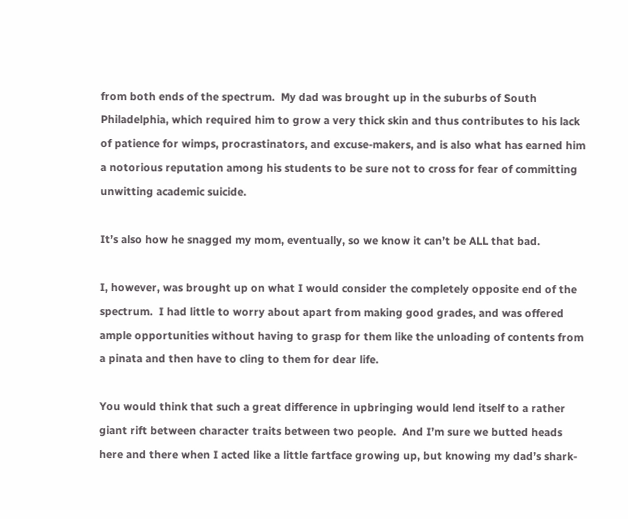from both ends of the spectrum.  My dad was brought up in the suburbs of South Philadelphia, which required him to grow a very thick skin and thus contributes to his lack of patience for wimps, procrastinators, and excuse-makers, and is also what has earned him a notorious reputation among his students to be sure not to cross for fear of committing unwitting academic suicide.

It’s also how he snagged my mom, eventually, so we know it can’t be ALL that bad.

I, however, was brought up on what I would consider the completely opposite end of the spectrum.  I had little to worry about apart from making good grades, and was offered ample opportunities without having to grasp for them like the unloading of contents from a pinata and then have to cling to them for dear life.

You would think that such a great difference in upbringing would lend itself to a rather giant rift between character traits between two people.  And I’m sure we butted heads here and there when I acted like a little fartface growing up, but knowing my dad’s shark-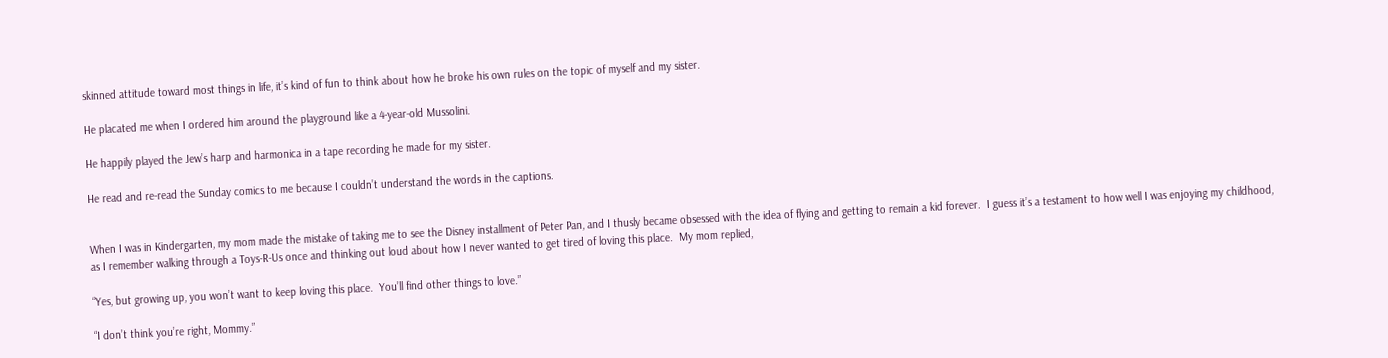skinned attitude toward most things in life, it’s kind of fun to think about how he broke his own rules on the topic of myself and my sister.

He placated me when I ordered him around the playground like a 4-year-old Mussolini.

He happily played the Jew’s harp and harmonica in a tape recording he made for my sister.

He read and re-read the Sunday comics to me because I couldn’t understand the words in the captions.


When I was in Kindergarten, my mom made the mistake of taking me to see the Disney installment of Peter Pan, and I thusly became obsessed with the idea of flying and getting to remain a kid forever.  I guess it’s a testament to how well I was enjoying my childhood, as I remember walking through a Toys-R-Us once and thinking out loud about how I never wanted to get tired of loving this place.  My mom replied,

“Yes, but growing up, you won’t want to keep loving this place.  You’ll find other things to love.”

“I don’t think you’re right, Mommy.”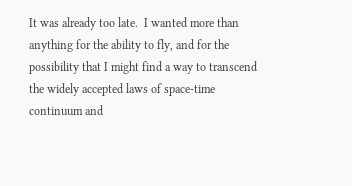It was already too late.  I wanted more than anything for the ability to fly, and for the possibility that I might find a way to transcend the widely accepted laws of space-time continuum and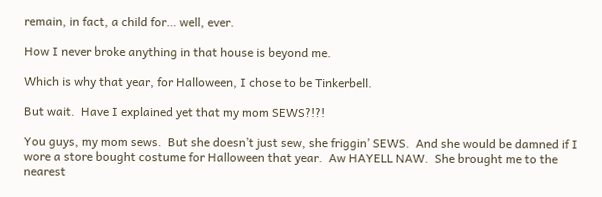remain, in fact, a child for… well, ever.

How I never broke anything in that house is beyond me.

Which is why that year, for Halloween, I chose to be Tinkerbell.

But wait.  Have I explained yet that my mom SEWS?!?!

You guys, my mom sews.  But she doesn’t just sew, she friggin’ SEWS.  And she would be damned if I wore a store bought costume for Halloween that year.  Aw HAYELL NAW.  She brought me to the nearest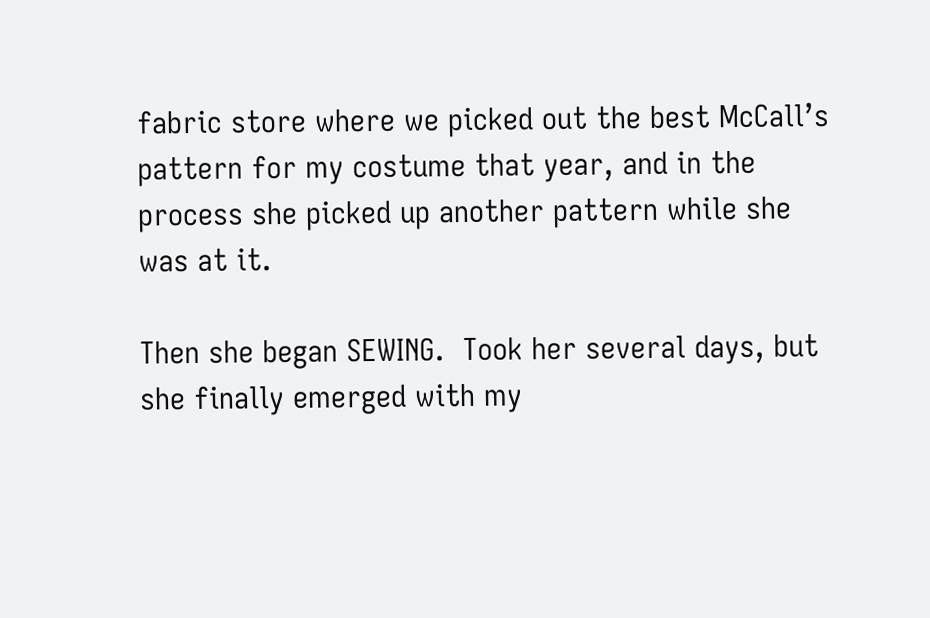fabric store where we picked out the best McCall’s pattern for my costume that year, and in the process she picked up another pattern while she was at it.

Then she began SEWING.  Took her several days, but she finally emerged with my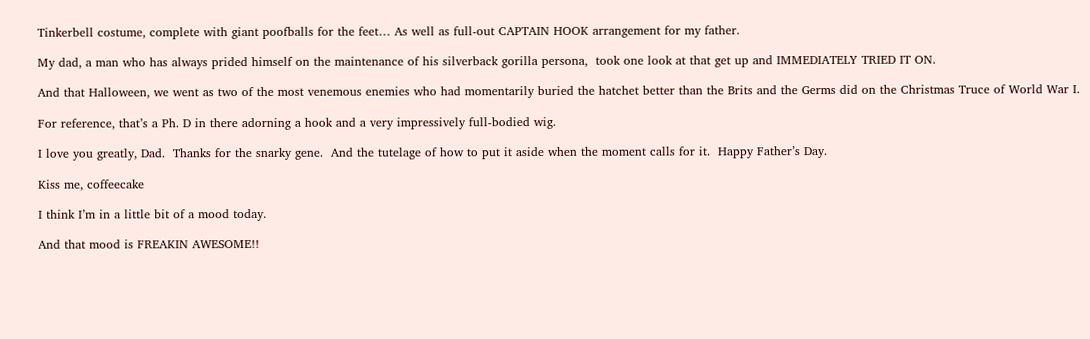Tinkerbell costume, complete with giant poofballs for the feet… As well as full-out CAPTAIN HOOK arrangement for my father.

My dad, a man who has always prided himself on the maintenance of his silverback gorilla persona,  took one look at that get up and IMMEDIATELY TRIED IT ON.

And that Halloween, we went as two of the most venemous enemies who had momentarily buried the hatchet better than the Brits and the Germs did on the Christmas Truce of World War I.

For reference, that’s a Ph. D in there adorning a hook and a very impressively full-bodied wig.

I love you greatly, Dad.  Thanks for the snarky gene.  And the tutelage of how to put it aside when the moment calls for it.  Happy Father’s Day.

Kiss me, coffeecake

I think I’m in a little bit of a mood today.

And that mood is FREAKIN AWESOME!!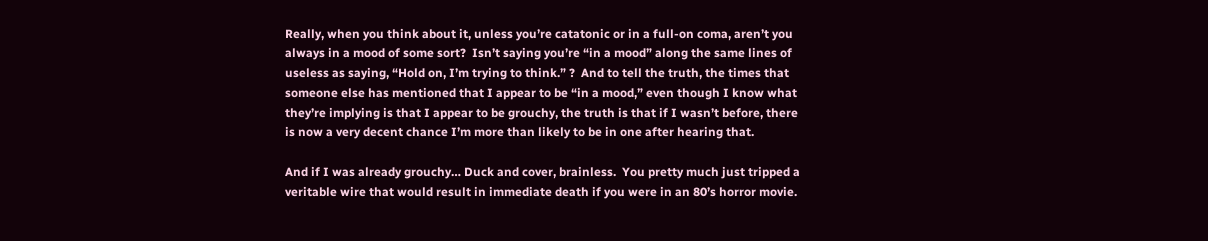Really, when you think about it, unless you’re catatonic or in a full-on coma, aren’t you always in a mood of some sort?  Isn’t saying you’re “in a mood” along the same lines of useless as saying, “Hold on, I’m trying to think.” ?  And to tell the truth, the times that someone else has mentioned that I appear to be “in a mood,” even though I know what they’re implying is that I appear to be grouchy, the truth is that if I wasn’t before, there is now a very decent chance I’m more than likely to be in one after hearing that.

And if I was already grouchy… Duck and cover, brainless.  You pretty much just tripped a veritable wire that would result in immediate death if you were in an 80’s horror movie.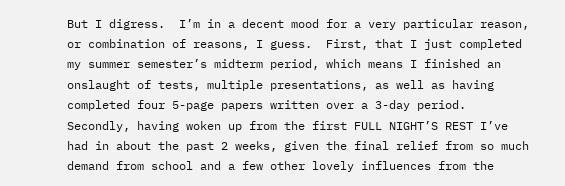But I digress.  I’m in a decent mood for a very particular reason, or combination of reasons, I guess.  First, that I just completed my summer semester’s midterm period, which means I finished an onslaught of tests, multiple presentations, as well as having completed four 5-page papers written over a 3-day period.  Secondly, having woken up from the first FULL NIGHT’S REST I’ve had in about the past 2 weeks, given the final relief from so much demand from school and a few other lovely influences from the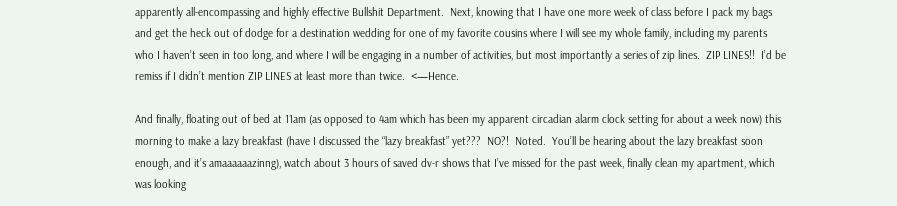apparently all-encompassing and highly effective Bullshit Department.  Next, knowing that I have one more week of class before I pack my bags and get the heck out of dodge for a destination wedding for one of my favorite cousins where I will see my whole family, including my parents who I haven’t seen in too long, and where I will be engaging in a number of activities, but most importantly a series of zip lines.  ZIP LINES!!  I’d be remiss if I didn’t mention ZIP LINES at least more than twice.  <—Hence.

And finally, floating out of bed at 11am (as opposed to 4am which has been my apparent circadian alarm clock setting for about a week now) this morning to make a lazy breakfast (have I discussed the “lazy breakfast” yet???  NO?!  Noted.  You’ll be hearing about the lazy breakfast soon enough, and it’s amaaaaaazinng), watch about 3 hours of saved dv-r shows that I’ve missed for the past week, finally clean my apartment, which was looking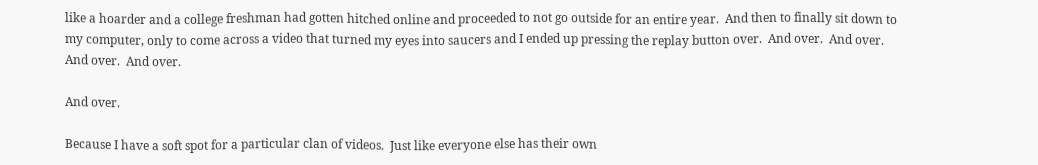like a hoarder and a college freshman had gotten hitched online and proceeded to not go outside for an entire year.  And then to finally sit down to my computer, only to come across a video that turned my eyes into saucers and I ended up pressing the replay button over.  And over.  And over.  And over.  And over.

And over.

Because I have a soft spot for a particular clan of videos.  Just like everyone else has their own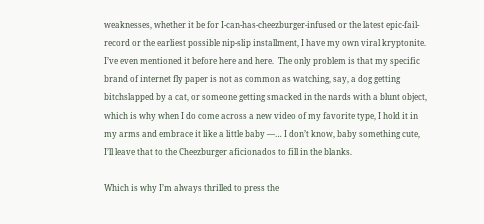weaknesses, whether it be for I-can-has-cheezburger-infused or the latest epic-fail-record or the earliest possible nip-slip installment, I have my own viral kryptonite.  I’ve even mentioned it before here and here.  The only problem is that my specific brand of internet fly paper is not as common as watching, say, a dog getting bitchslapped by a cat, or someone getting smacked in the nards with a blunt object, which is why when I do come across a new video of my favorite type, I hold it in my arms and embrace it like a little baby —… I don’t know, baby something cute, I’ll leave that to the Cheezburger aficionados to fill in the blanks.

Which is why I’m always thrilled to press the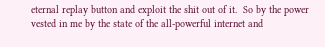eternal replay button and exploit the shit out of it.  So by the power vested in me by the state of the all-powerful internet and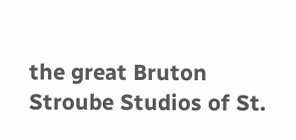the great Bruton Stroube Studios of St.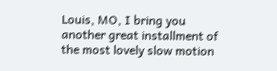Louis, MO, I bring you another great installment of the most lovely slow motion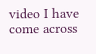video I have come across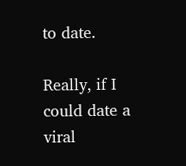to date.

Really, if I could date a viral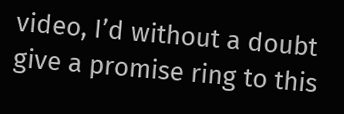video, I’d without a doubt give a promise ring to this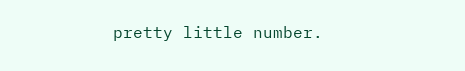pretty little number.